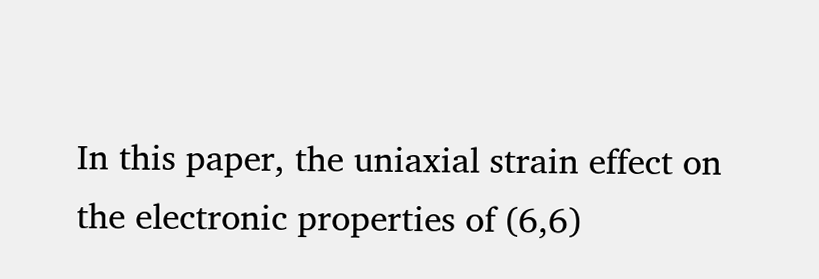In this paper, the uniaxial strain effect on the electronic properties of (6,6)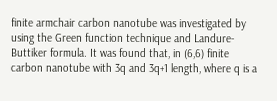finite armchair carbon nanotube was investigated by using the Green function technique and Landure-Buttiker formula. It was found that, in (6,6) finite carbon nanotube with 3q and 3q+1 length, where q is a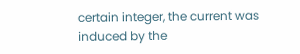certain integer, the current was induced by the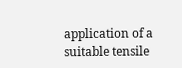application of a suitable tensile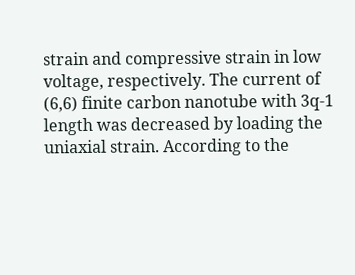strain and compressive strain in low voltage, respectively. The current of (6,6) finite carbon nanotube with 3q-1 length was decreased by loading the uniaxial strain. According to the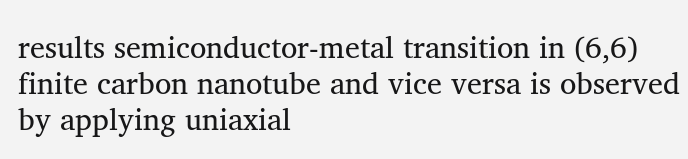results semiconductor-metal transition in (6,6) finite carbon nanotube and vice versa is observed by applying uniaxial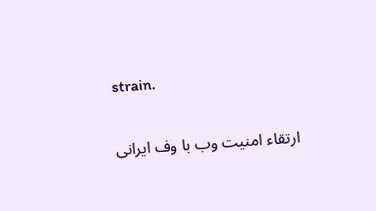strain.


ارتقاء امنیت وب با وف ایرانی